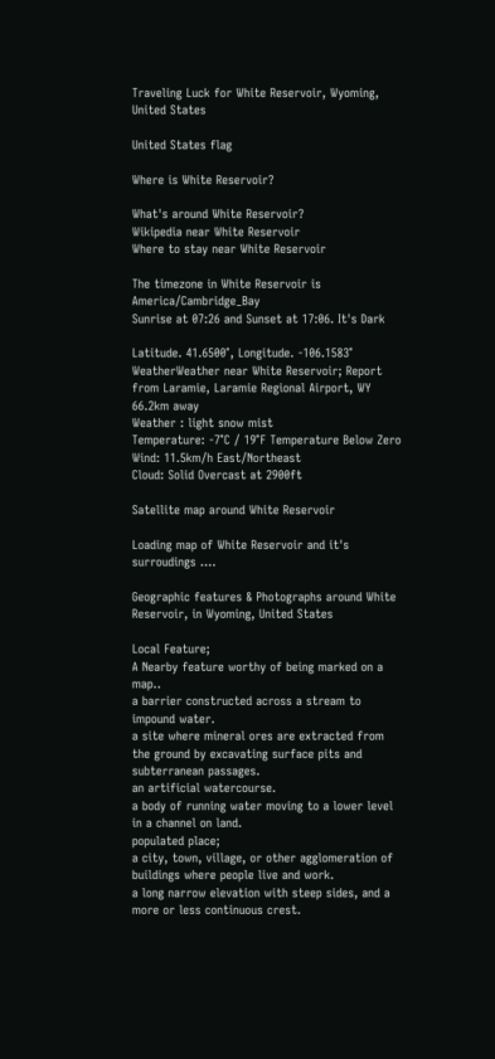Traveling Luck for White Reservoir, Wyoming, United States

United States flag

Where is White Reservoir?

What's around White Reservoir?
Wikipedia near White Reservoir
Where to stay near White Reservoir

The timezone in White Reservoir is America/Cambridge_Bay
Sunrise at 07:26 and Sunset at 17:06. It's Dark

Latitude. 41.6500°, Longitude. -106.1583°
WeatherWeather near White Reservoir; Report from Laramie, Laramie Regional Airport, WY 66.2km away
Weather : light snow mist
Temperature: -7°C / 19°F Temperature Below Zero
Wind: 11.5km/h East/Northeast
Cloud: Solid Overcast at 2900ft

Satellite map around White Reservoir

Loading map of White Reservoir and it's surroudings ....

Geographic features & Photographs around White Reservoir, in Wyoming, United States

Local Feature;
A Nearby feature worthy of being marked on a map..
a barrier constructed across a stream to impound water.
a site where mineral ores are extracted from the ground by excavating surface pits and subterranean passages.
an artificial watercourse.
a body of running water moving to a lower level in a channel on land.
populated place;
a city, town, village, or other agglomeration of buildings where people live and work.
a long narrow elevation with steep sides, and a more or less continuous crest.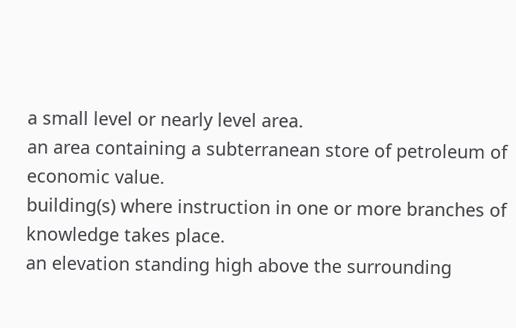a small level or nearly level area.
an area containing a subterranean store of petroleum of economic value.
building(s) where instruction in one or more branches of knowledge takes place.
an elevation standing high above the surrounding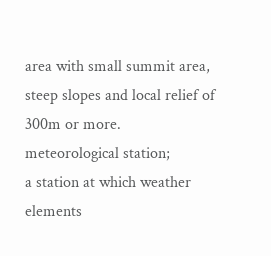area with small summit area, steep slopes and local relief of 300m or more.
meteorological station;
a station at which weather elements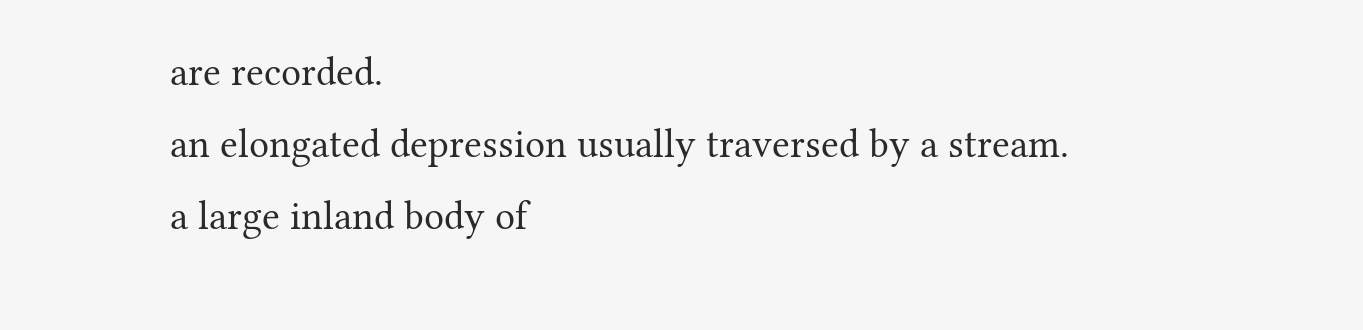are recorded.
an elongated depression usually traversed by a stream.
a large inland body of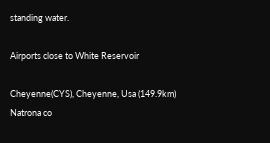standing water.

Airports close to White Reservoir

Cheyenne(CYS), Cheyenne, Usa (149.9km)
Natrona co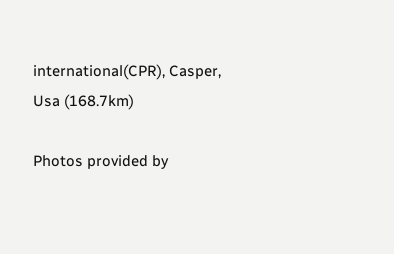international(CPR), Casper, Usa (168.7km)

Photos provided by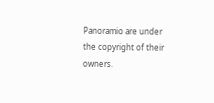Panoramio are under the copyright of their owners.